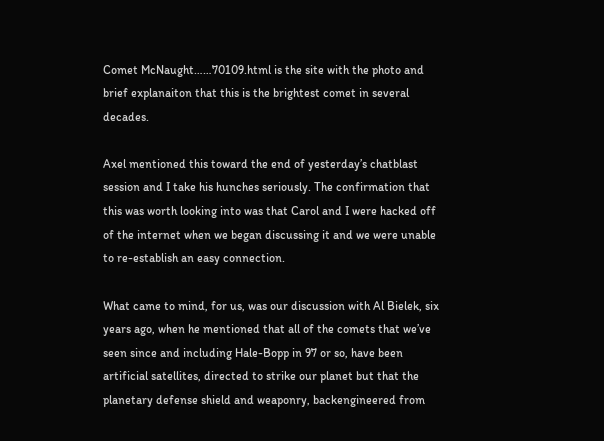Comet McNaught……70109.html is the site with the photo and brief explanaiton that this is the brightest comet in several decades.

Axel mentioned this toward the end of yesterday’s chatblast session and I take his hunches seriously. The confirmation that this was worth looking into was that Carol and I were hacked off of the internet when we began discussing it and we were unable to re-establish an easy connection.

What came to mind, for us, was our discussion with Al Bielek, six years ago, when he mentioned that all of the comets that we’ve seen since and including Hale-Bopp in 97 or so, have been artificial satellites, directed to strike our planet but that the planetary defense shield and weaponry, backengineered from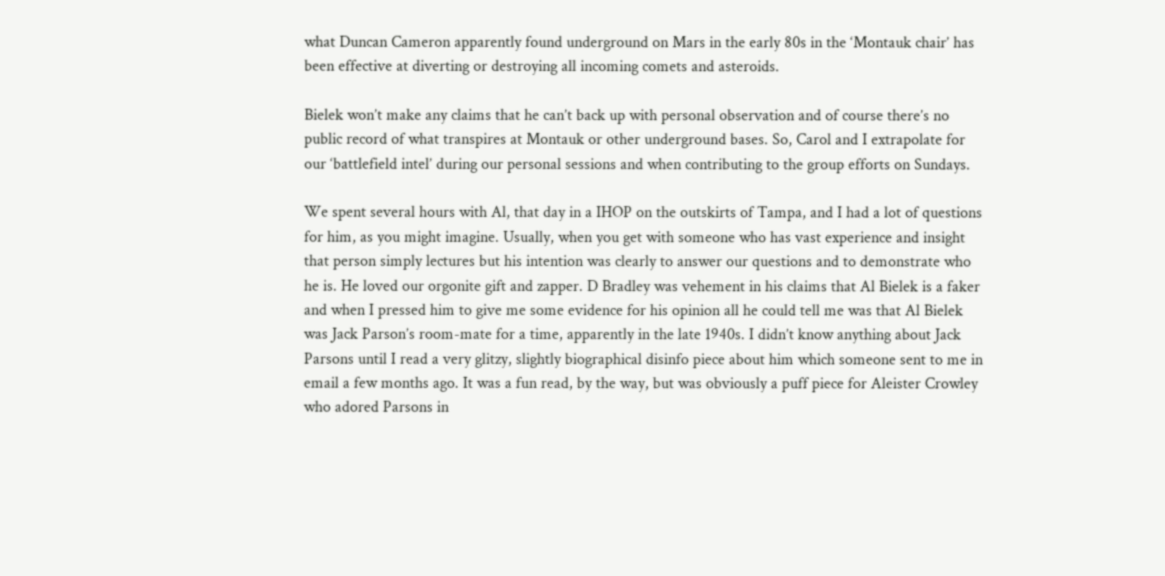what Duncan Cameron apparently found underground on Mars in the early 80s in the ‘Montauk chair’ has been effective at diverting or destroying all incoming comets and asteroids.

Bielek won’t make any claims that he can’t back up with personal observation and of course there’s no public record of what transpires at Montauk or other underground bases. So, Carol and I extrapolate for our ‘battlefield intel’ during our personal sessions and when contributing to the group efforts on Sundays.

We spent several hours with Al, that day in a IHOP on the outskirts of Tampa, and I had a lot of questions for him, as you might imagine. Usually, when you get with someone who has vast experience and insight that person simply lectures but his intention was clearly to answer our questions and to demonstrate who he is. He loved our orgonite gift and zapper. D Bradley was vehement in his claims that Al Bielek is a faker and when I pressed him to give me some evidence for his opinion all he could tell me was that Al Bielek was Jack Parson’s room-mate for a time, apparently in the late 1940s. I didn’t know anything about Jack Parsons until I read a very glitzy, slightly biographical disinfo piece about him which someone sent to me in email a few months ago. It was a fun read, by the way, but was obviously a puff piece for Aleister Crowley who adored Parsons in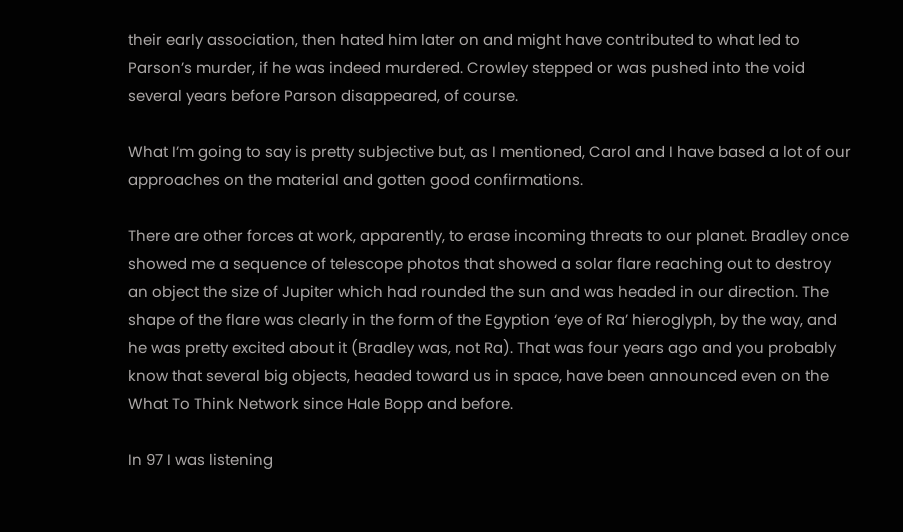their early association, then hated him later on and might have contributed to what led to Parson’s murder, if he was indeed murdered. Crowley stepped or was pushed into the void several years before Parson disappeared, of course.

What I’m going to say is pretty subjective but, as I mentioned, Carol and I have based a lot of our approaches on the material and gotten good confirmations.

There are other forces at work, apparently, to erase incoming threats to our planet. Bradley once showed me a sequence of telescope photos that showed a solar flare reaching out to destroy an object the size of Jupiter which had rounded the sun and was headed in our direction. The shape of the flare was clearly in the form of the Egyption ‘eye of Ra’ hieroglyph, by the way, and he was pretty excited about it (Bradley was, not Ra). That was four years ago and you probably know that several big objects, headed toward us in space, have been announced even on the What To Think Network since Hale Bopp and before.

In 97 I was listening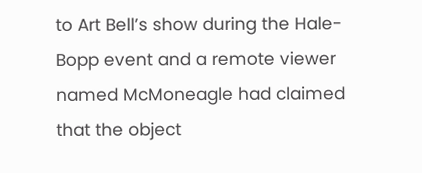to Art Bell’s show during the Hale-Bopp event and a remote viewer named McMoneagle had claimed that the object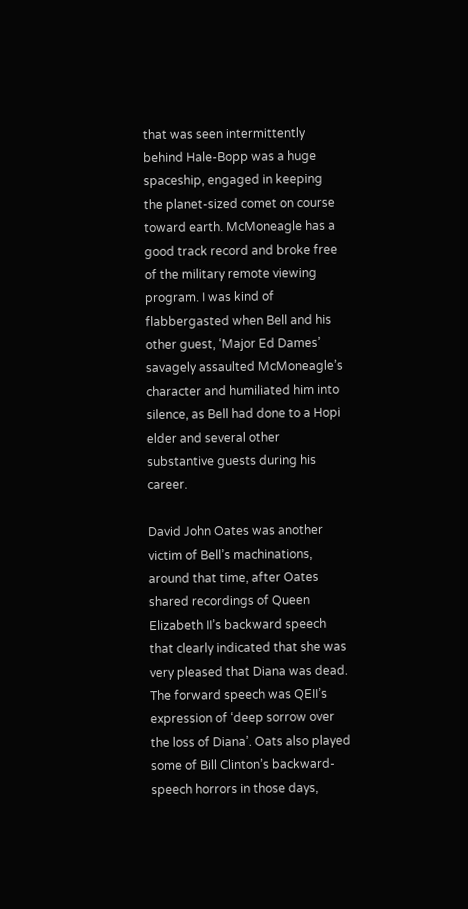that was seen intermittently behind Hale-Bopp was a huge spaceship, engaged in keeping the planet-sized comet on course toward earth. McMoneagle has a good track record and broke free of the military remote viewing program. I was kind of flabbergasted when Bell and his other guest, ‘Major Ed Dames’ savagely assaulted McMoneagle’s character and humiliated him into silence, as Bell had done to a Hopi elder and several other substantive guests during his career.

David John Oates was another victim of Bell’s machinations, around that time, after Oates shared recordings of Queen Elizabeth II’s backward speech that clearly indicated that she was very pleased that Diana was dead. The forward speech was QEII’s expression of ‘deep sorrow over the loss of Diana’. Oats also played some of Bill Clinton’s backward-speech horrors in those days,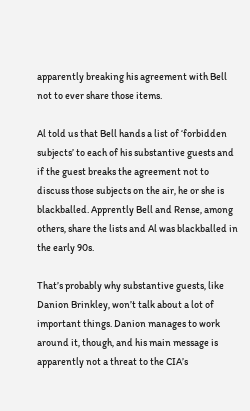apparently breaking his agreement with Bell not to ever share those items.

Al told us that Bell hands a list of ‘forbidden subjects’ to each of his substantive guests and if the guest breaks the agreement not to discuss those subjects on the air, he or she is blackballed. Apprently Bell and Rense, among others, share the lists and Al was blackballed in the early 90s.

That’s probably why substantive guests, like Danion Brinkley, won’t talk about a lot of important things. Danion manages to work around it, though, and his main message is apparently not a threat to the CIA’s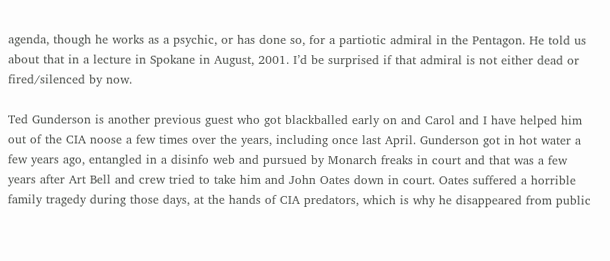agenda, though he works as a psychic, or has done so, for a partiotic admiral in the Pentagon. He told us about that in a lecture in Spokane in August, 2001. I’d be surprised if that admiral is not either dead or fired/silenced by now.

Ted Gunderson is another previous guest who got blackballed early on and Carol and I have helped him out of the CIA noose a few times over the years, including once last April. Gunderson got in hot water a few years ago, entangled in a disinfo web and pursued by Monarch freaks in court and that was a few years after Art Bell and crew tried to take him and John Oates down in court. Oates suffered a horrible family tragedy during those days, at the hands of CIA predators, which is why he disappeared from public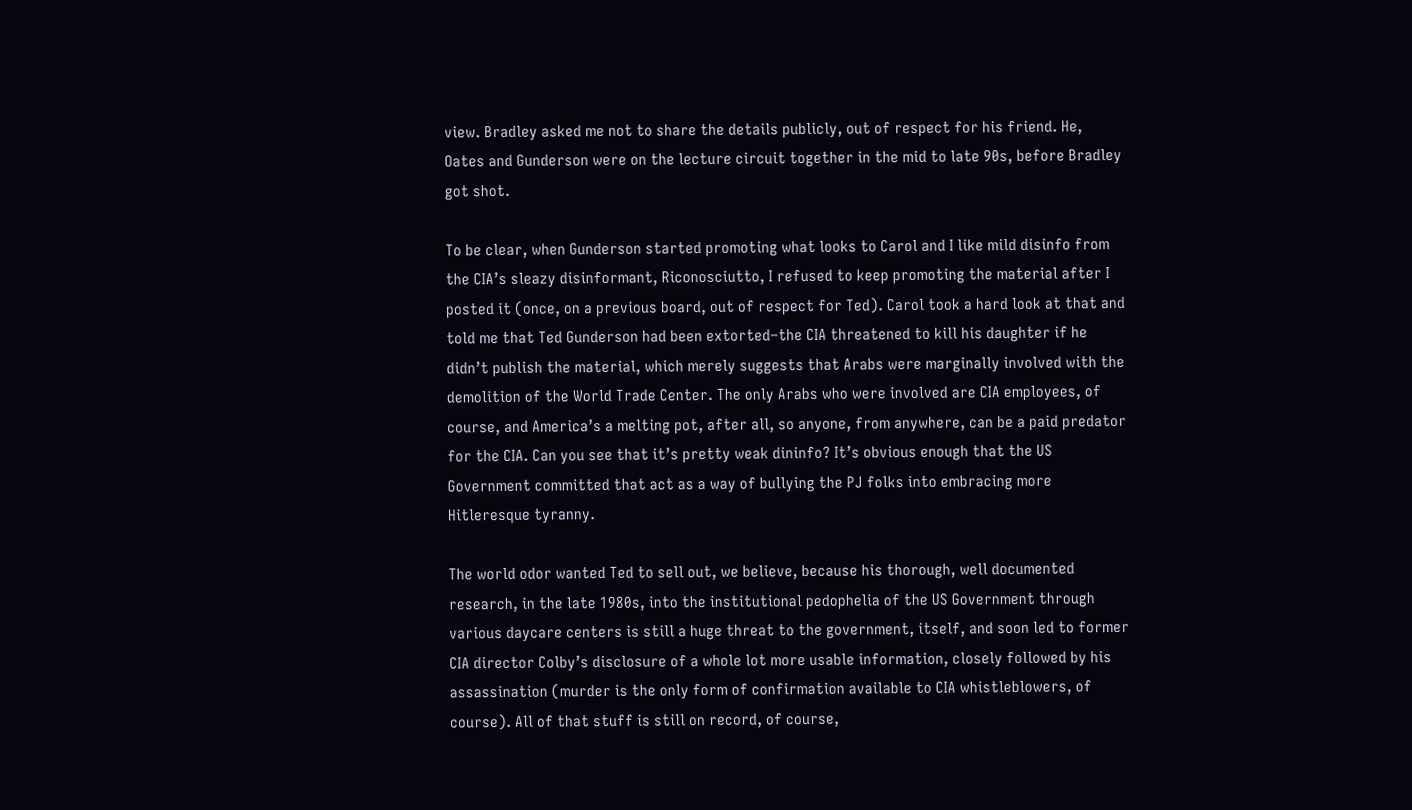view. Bradley asked me not to share the details publicly, out of respect for his friend. He, Oates and Gunderson were on the lecture circuit together in the mid to late 90s, before Bradley got shot.

To be clear, when Gunderson started promoting what looks to Carol and I like mild disinfo from the CIA’s sleazy disinformant, Riconosciutto, I refused to keep promoting the material after I posted it (once, on a previous board, out of respect for Ted). Carol took a hard look at that and told me that Ted Gunderson had been extorted–the CIA threatened to kill his daughter if he didn’t publish the material, which merely suggests that Arabs were marginally involved with the demolition of the World Trade Center. The only Arabs who were involved are CIA employees, of course, and America’s a melting pot, after all, so anyone, from anywhere, can be a paid predator for the CIA. Can you see that it’s pretty weak dininfo? It’s obvious enough that the US Government committed that act as a way of bullying the PJ folks into embracing more Hitleresque tyranny.

The world odor wanted Ted to sell out, we believe, because his thorough, well documented research, in the late 1980s, into the institutional pedophelia of the US Government through various daycare centers is still a huge threat to the government, itself, and soon led to former CIA director Colby’s disclosure of a whole lot more usable information, closely followed by his assassination (murder is the only form of confirmation available to CIA whistleblowers, of course). All of that stuff is still on record, of course,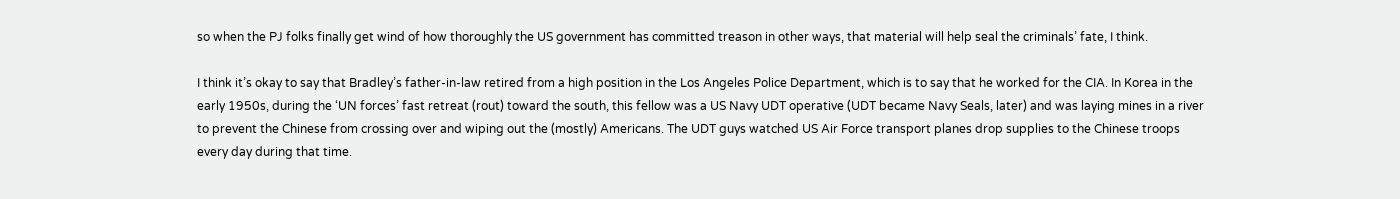so when the PJ folks finally get wind of how thoroughly the US government has committed treason in other ways, that material will help seal the criminals’ fate, I think.

I think it’s okay to say that Bradley’s father-in-law retired from a high position in the Los Angeles Police Department, which is to say that he worked for the CIA. In Korea in the early 1950s, during the ‘UN forces’ fast retreat (rout) toward the south, this fellow was a US Navy UDT operative (UDT became Navy Seals, later) and was laying mines in a river to prevent the Chinese from crossing over and wiping out the (mostly) Americans. The UDT guys watched US Air Force transport planes drop supplies to the Chinese troops every day during that time.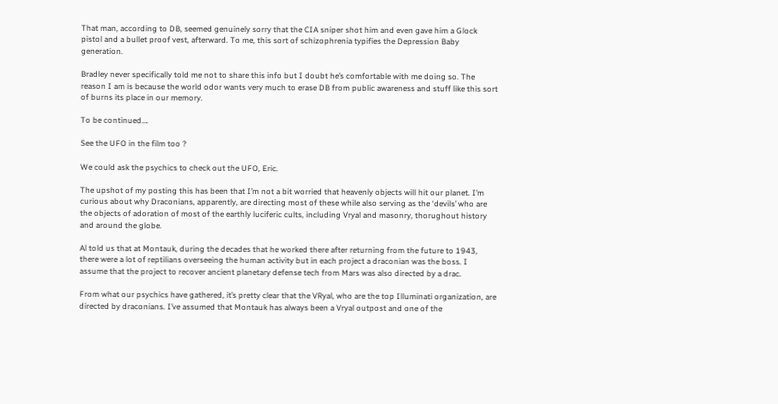That man, according to DB, seemed genuinely sorry that the CIA sniper shot him and even gave him a Glock pistol and a bullet proof vest, afterward. To me, this sort of schizophrenia typifies the Depression Baby generation.

Bradley never specifically told me not to share this info but I doubt he’s comfortable with me doing so. The reason I am is because the world odor wants very much to erase DB from public awareness and stuff like this sort of burns its place in our memory.

To be continued….

See the UFO in the film too ?

We could ask the psychics to check out the UFO, Eric.

The upshot of my posting this has been that I’m not a bit worried that heavenly objects will hit our planet. I’m curious about why Draconians, apparently, are directing most of these while also serving as the ‘devils’ who are the objects of adoration of most of the earthly luciferic cults, including Vryal and masonry, thorughout history and around the globe.

Al told us that at Montauk, during the decades that he worked there after returning from the future to 1943, there were a lot of reptilians overseeing the human activity but in each project a draconian was the boss. I assume that the project to recover ancient planetary defense tech from Mars was also directed by a drac.

From what our psychics have gathered, it’s pretty clear that the VRyal, who are the top Illuminati organization, are directed by draconians. I’ve assumed that Montauk has always been a Vryal outpost and one of the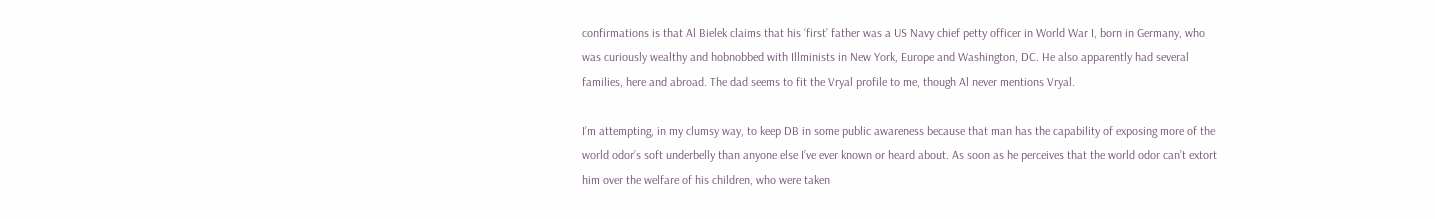confirmations is that Al Bielek claims that his ‘first’ father was a US Navy chief petty officer in World War I, born in Germany, who was curiously wealthy and hobnobbed with Illminists in New York, Europe and Washington, DC. He also apparently had several families, here and abroad. The dad seems to fit the Vryal profile to me, though Al never mentions Vryal.

I’m attempting, in my clumsy way, to keep DB in some public awareness because that man has the capability of exposing more of the world odor’s soft underbelly than anyone else I’ve ever known or heard about. As soon as he perceives that the world odor can’t extort him over the welfare of his children, who were taken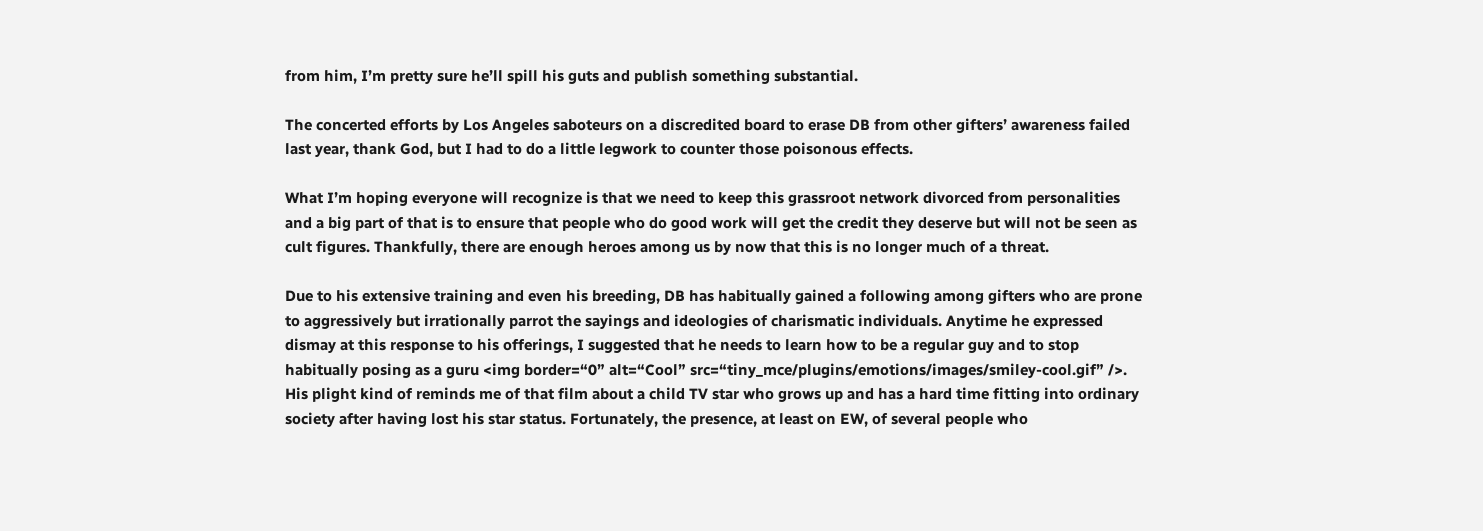from him, I’m pretty sure he’ll spill his guts and publish something substantial.

The concerted efforts by Los Angeles saboteurs on a discredited board to erase DB from other gifters’ awareness failed last year, thank God, but I had to do a little legwork to counter those poisonous effects.

What I’m hoping everyone will recognize is that we need to keep this grassroot network divorced from personalities and a big part of that is to ensure that people who do good work will get the credit they deserve but will not be seen as cult figures. Thankfully, there are enough heroes among us by now that this is no longer much of a threat.

Due to his extensive training and even his breeding, DB has habitually gained a following among gifters who are prone to aggressively but irrationally parrot the sayings and ideologies of charismatic individuals. Anytime he expressed dismay at this response to his offerings, I suggested that he needs to learn how to be a regular guy and to stop habitually posing as a guru <img border=“0” alt=“Cool” src=“tiny_mce/plugins/emotions/images/smiley-cool.gif” />. His plight kind of reminds me of that film about a child TV star who grows up and has a hard time fitting into ordinary society after having lost his star status. Fortunately, the presence, at least on EW, of several people who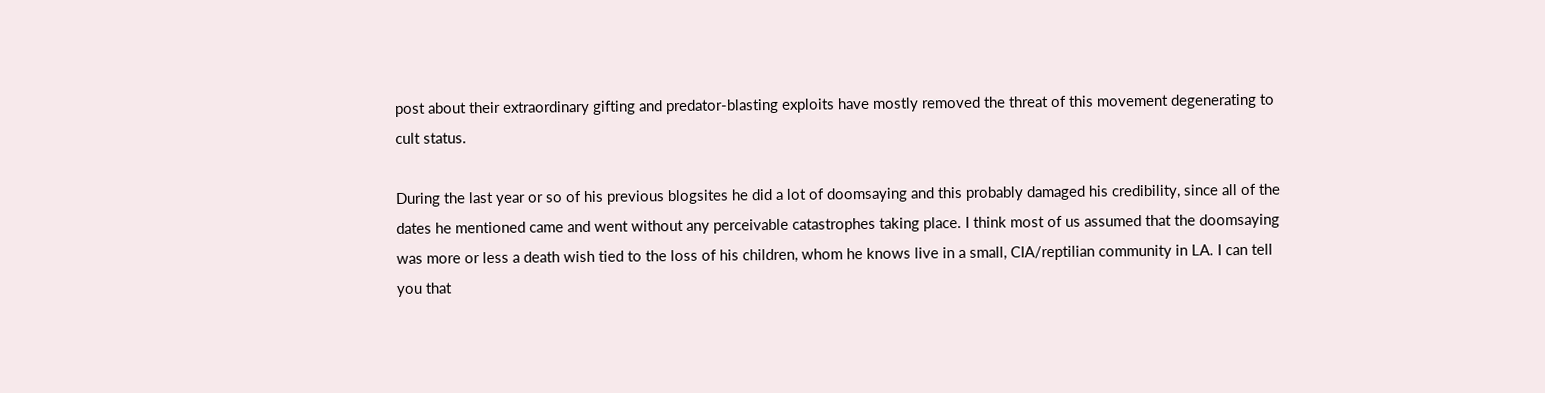post about their extraordinary gifting and predator-blasting exploits have mostly removed the threat of this movement degenerating to cult status.

During the last year or so of his previous blogsites he did a lot of doomsaying and this probably damaged his credibility, since all of the dates he mentioned came and went without any perceivable catastrophes taking place. I think most of us assumed that the doomsaying was more or less a death wish tied to the loss of his children, whom he knows live in a small, CIA/reptilian community in LA. I can tell you that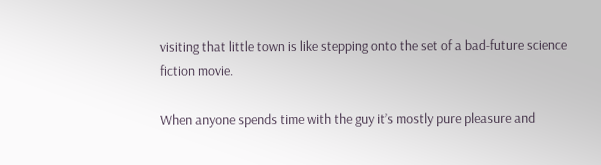visiting that little town is like stepping onto the set of a bad-future science fiction movie.

When anyone spends time with the guy it’s mostly pure pleasure and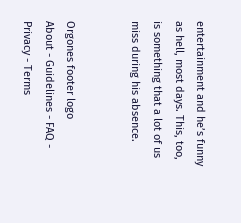entertainment and he’s funny as hell, most days. This, too, is something that a lot of us miss during his absence.


Orgones footer logo
About - Guidelines - FAQ - Privacy - Terms